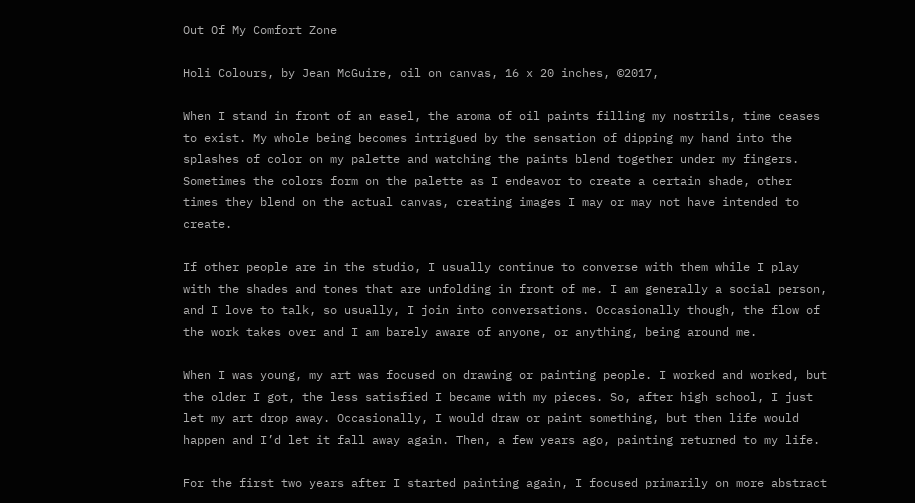Out Of My Comfort Zone

Holi Colours, by Jean McGuire, oil on canvas, 16 x 20 inches, ©2017,

When I stand in front of an easel, the aroma of oil paints filling my nostrils, time ceases to exist. My whole being becomes intrigued by the sensation of dipping my hand into the splashes of color on my palette and watching the paints blend together under my fingers. Sometimes the colors form on the palette as I endeavor to create a certain shade, other times they blend on the actual canvas, creating images I may or may not have intended to create.

If other people are in the studio, I usually continue to converse with them while I play with the shades and tones that are unfolding in front of me. I am generally a social person, and I love to talk, so usually, I join into conversations. Occasionally though, the flow of the work takes over and I am barely aware of anyone, or anything, being around me.

When I was young, my art was focused on drawing or painting people. I worked and worked, but the older I got, the less satisfied I became with my pieces. So, after high school, I just let my art drop away. Occasionally, I would draw or paint something, but then life would happen and I’d let it fall away again. Then, a few years ago, painting returned to my life.

For the first two years after I started painting again, I focused primarily on more abstract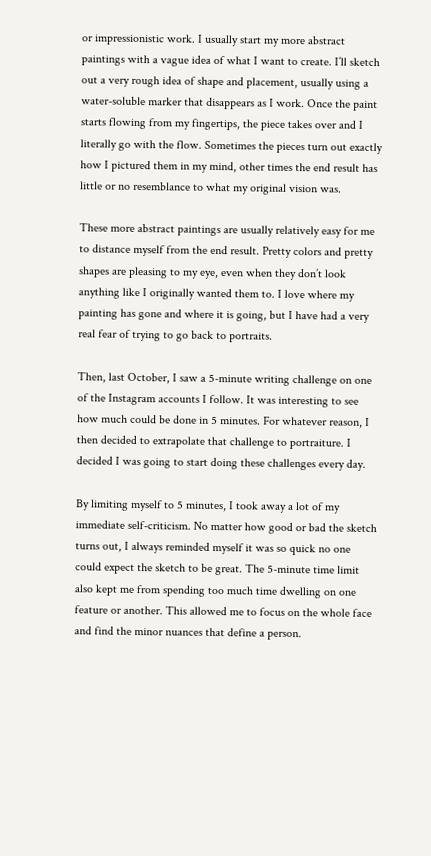or impressionistic work. I usually start my more abstract paintings with a vague idea of what I want to create. I’ll sketch out a very rough idea of shape and placement, usually using a water-soluble marker that disappears as I work. Once the paint starts flowing from my fingertips, the piece takes over and I literally go with the flow. Sometimes the pieces turn out exactly how I pictured them in my mind, other times the end result has little or no resemblance to what my original vision was.

These more abstract paintings are usually relatively easy for me to distance myself from the end result. Pretty colors and pretty shapes are pleasing to my eye, even when they don’t look anything like I originally wanted them to. I love where my painting has gone and where it is going, but I have had a very real fear of trying to go back to portraits.

Then, last October, I saw a 5-minute writing challenge on one of the Instagram accounts I follow. It was interesting to see how much could be done in 5 minutes. For whatever reason, I then decided to extrapolate that challenge to portraiture. I decided I was going to start doing these challenges every day.

By limiting myself to 5 minutes, I took away a lot of my immediate self-criticism. No matter how good or bad the sketch turns out, I always reminded myself it was so quick no one could expect the sketch to be great. The 5-minute time limit also kept me from spending too much time dwelling on one feature or another. This allowed me to focus on the whole face and find the minor nuances that define a person.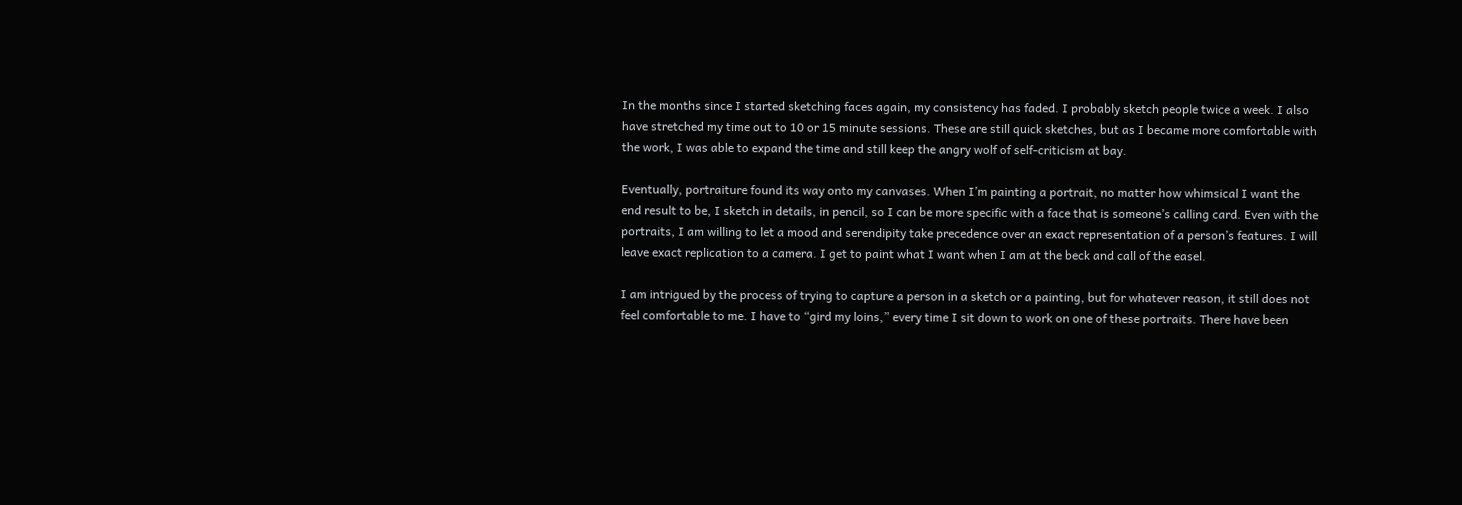In the months since I started sketching faces again, my consistency has faded. I probably sketch people twice a week. I also have stretched my time out to 10 or 15 minute sessions. These are still quick sketches, but as I became more comfortable with the work, I was able to expand the time and still keep the angry wolf of self-criticism at bay.

Eventually, portraiture found its way onto my canvases. When I’m painting a portrait, no matter how whimsical I want the end result to be, I sketch in details, in pencil, so I can be more specific with a face that is someone’s calling card. Even with the portraits, I am willing to let a mood and serendipity take precedence over an exact representation of a person’s features. I will leave exact replication to a camera. I get to paint what I want when I am at the beck and call of the easel.

I am intrigued by the process of trying to capture a person in a sketch or a painting, but for whatever reason, it still does not feel comfortable to me. I have to “gird my loins,” every time I sit down to work on one of these portraits. There have been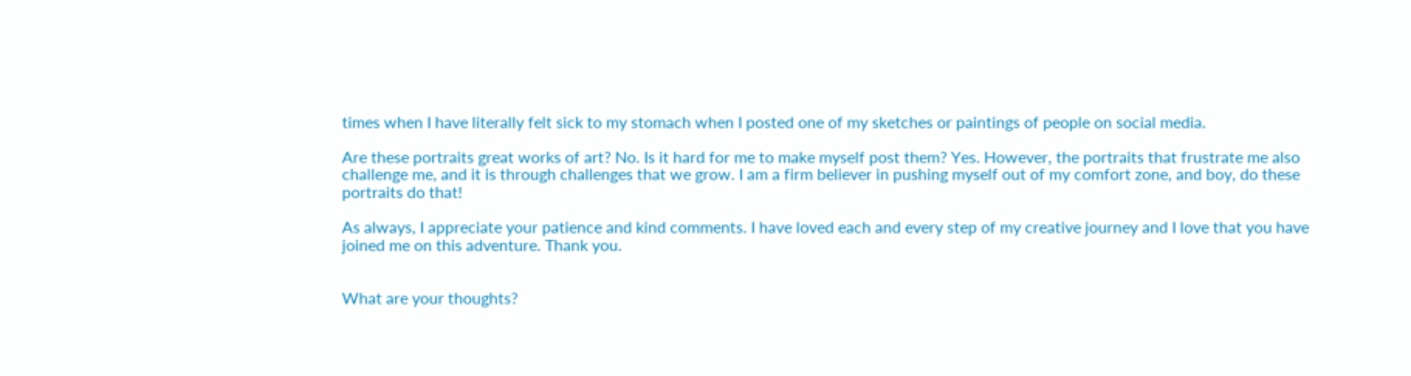times when I have literally felt sick to my stomach when I posted one of my sketches or paintings of people on social media.

Are these portraits great works of art? No. Is it hard for me to make myself post them? Yes. However, the portraits that frustrate me also challenge me, and it is through challenges that we grow. I am a firm believer in pushing myself out of my comfort zone, and boy, do these portraits do that!

As always, I appreciate your patience and kind comments. I have loved each and every step of my creative journey and I love that you have joined me on this adventure. Thank you.


What are your thoughts?